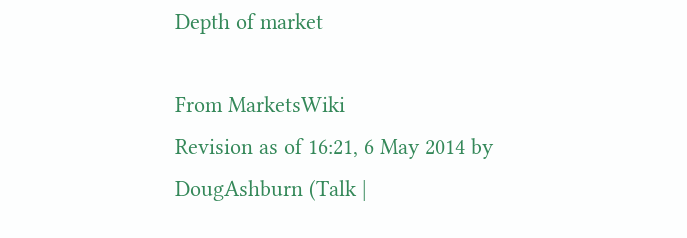Depth of market

From MarketsWiki
Revision as of 16:21, 6 May 2014 by DougAshburn (Talk |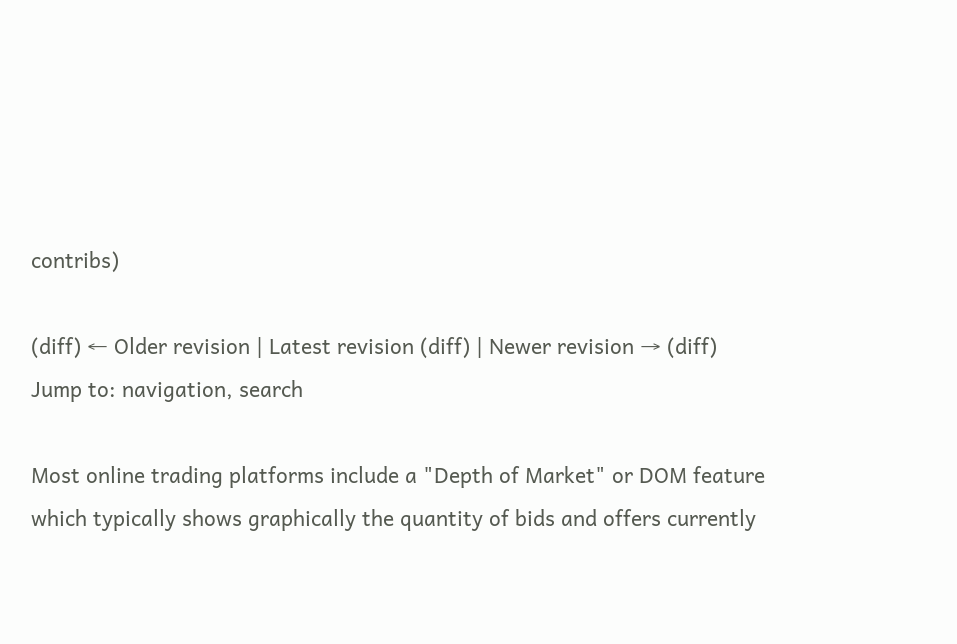contribs)

(diff) ← Older revision | Latest revision (diff) | Newer revision → (diff)
Jump to: navigation, search

Most online trading platforms include a "Depth of Market" or DOM feature which typically shows graphically the quantity of bids and offers currently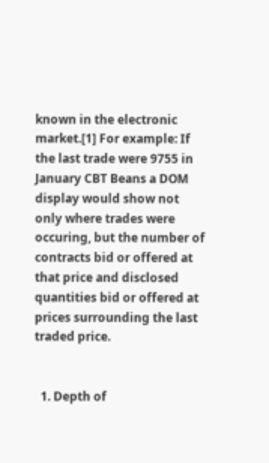known in the electronic market.[1] For example: If the last trade were 9755 in January CBT Beans a DOM display would show not only where trades were occuring, but the number of contracts bid or offered at that price and disclosed quantities bid or offered at prices surrounding the last traded price.


  1. Depth of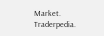Market. Traderpedia.